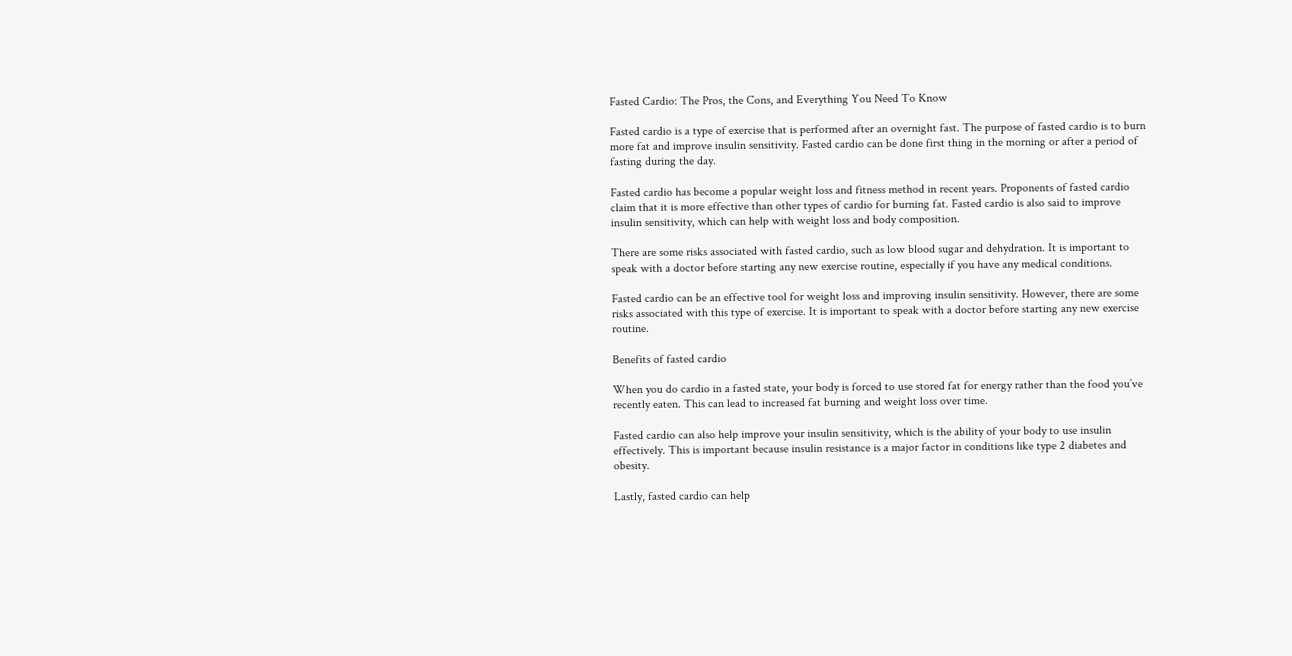Fasted Cardio: The Pros, the Cons, and Everything You Need To Know

Fasted cardio is a type of exercise that is performed after an overnight fast. The purpose of fasted cardio is to burn more fat and improve insulin sensitivity. Fasted cardio can be done first thing in the morning or after a period of fasting during the day.

Fasted cardio has become a popular weight loss and fitness method in recent years. Proponents of fasted cardio claim that it is more effective than other types of cardio for burning fat. Fasted cardio is also said to improve insulin sensitivity, which can help with weight loss and body composition.

There are some risks associated with fasted cardio, such as low blood sugar and dehydration. It is important to speak with a doctor before starting any new exercise routine, especially if you have any medical conditions.

Fasted cardio can be an effective tool for weight loss and improving insulin sensitivity. However, there are some risks associated with this type of exercise. It is important to speak with a doctor before starting any new exercise routine.

Benefits of fasted cardio

When you do cardio in a fasted state, your body is forced to use stored fat for energy rather than the food you’ve recently eaten. This can lead to increased fat burning and weight loss over time.

Fasted cardio can also help improve your insulin sensitivity, which is the ability of your body to use insulin effectively. This is important because insulin resistance is a major factor in conditions like type 2 diabetes and obesity.

Lastly, fasted cardio can help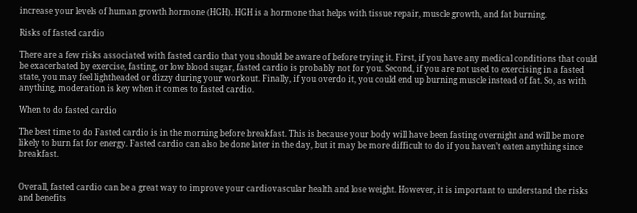increase your levels of human growth hormone (HGH). HGH is a hormone that helps with tissue repair, muscle growth, and fat burning.

Risks of fasted cardio

There are a few risks associated with fasted cardio that you should be aware of before trying it. First, if you have any medical conditions that could be exacerbated by exercise, fasting, or low blood sugar, fasted cardio is probably not for you. Second, if you are not used to exercising in a fasted state, you may feel lightheaded or dizzy during your workout. Finally, if you overdo it, you could end up burning muscle instead of fat. So, as with anything, moderation is key when it comes to fasted cardio.

When to do fasted cardio

The best time to do Fasted cardio is in the morning before breakfast. This is because your body will have been fasting overnight and will be more likely to burn fat for energy. Fasted cardio can also be done later in the day, but it may be more difficult to do if you haven’t eaten anything since breakfast.


Overall, fasted cardio can be a great way to improve your cardiovascular health and lose weight. However, it is important to understand the risks and benefits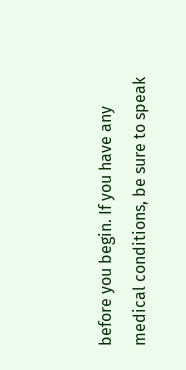before you begin. If you have any medical conditions, be sure to speak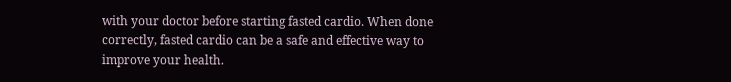with your doctor before starting fasted cardio. When done correctly, fasted cardio can be a safe and effective way to improve your health.